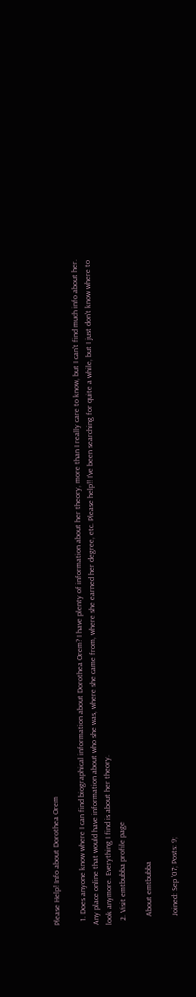Please Help! Info about Dorothea Orem

  1. Does anyone know where I can find biographical information about Dorothea Orem? I have plenty of information about her theory, more than I really care to know, but I can't find much info about her. Any place online that would have information about who she was, where she came from, where she earned her degree, etc. Please help!! I've been searching for quite a while, but I just don't know where to look anymore. Everything I find is about her theory.
  2. Visit emtbubba profile page

    About emtbubba

    Joined: Sep '07; Posts: 9;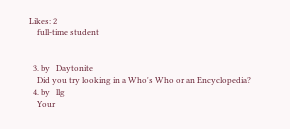Likes: 2
    full-time student


  3. by   Daytonite
    Did you try looking in a Who's Who or an Encyclopedia?
  4. by   llg
    Your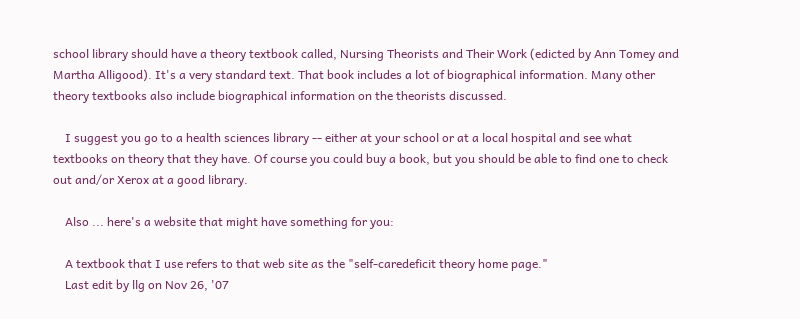school library should have a theory textbook called, Nursing Theorists and Their Work (edicted by Ann Tomey and Martha Alligood). It's a very standard text. That book includes a lot of biographical information. Many other theory textbooks also include biographical information on the theorists discussed.

    I suggest you go to a health sciences library -- either at your school or at a local hospital and see what textbooks on theory that they have. Of course you could buy a book, but you should be able to find one to check out and/or Xerox at a good library.

    Also ... here's a website that might have something for you:

    A textbook that I use refers to that web site as the "self-caredeficit theory home page."
    Last edit by llg on Nov 26, '07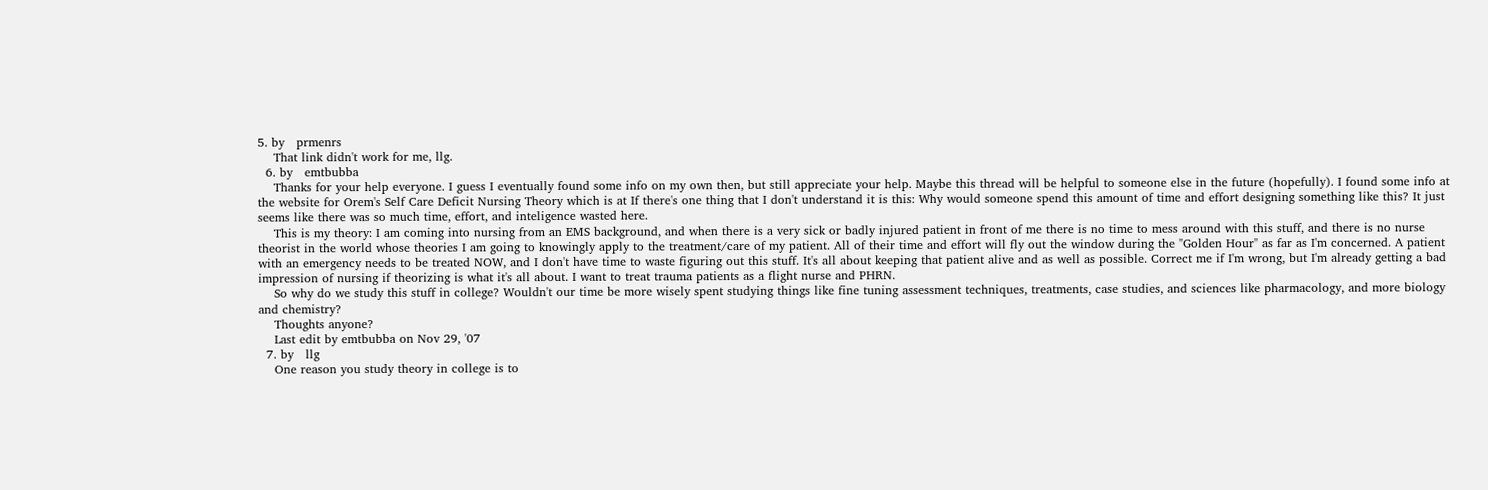5. by   prmenrs
    That link didn't work for me, llg.
  6. by   emtbubba
    Thanks for your help everyone. I guess I eventually found some info on my own then, but still appreciate your help. Maybe this thread will be helpful to someone else in the future (hopefully). I found some info at the website for Orem's Self Care Deficit Nursing Theory which is at If there's one thing that I don't understand it is this: Why would someone spend this amount of time and effort designing something like this? It just seems like there was so much time, effort, and inteligence wasted here.
    This is my theory: I am coming into nursing from an EMS background, and when there is a very sick or badly injured patient in front of me there is no time to mess around with this stuff, and there is no nurse theorist in the world whose theories I am going to knowingly apply to the treatment/care of my patient. All of their time and effort will fly out the window during the "Golden Hour" as far as I'm concerned. A patient with an emergency needs to be treated NOW, and I don't have time to waste figuring out this stuff. It's all about keeping that patient alive and as well as possible. Correct me if I'm wrong, but I'm already getting a bad impression of nursing if theorizing is what it's all about. I want to treat trauma patients as a flight nurse and PHRN.
    So why do we study this stuff in college? Wouldn't our time be more wisely spent studying things like fine tuning assessment techniques, treatments, case studies, and sciences like pharmacology, and more biology and chemistry?
    Thoughts anyone?
    Last edit by emtbubba on Nov 29, '07
  7. by   llg
    One reason you study theory in college is to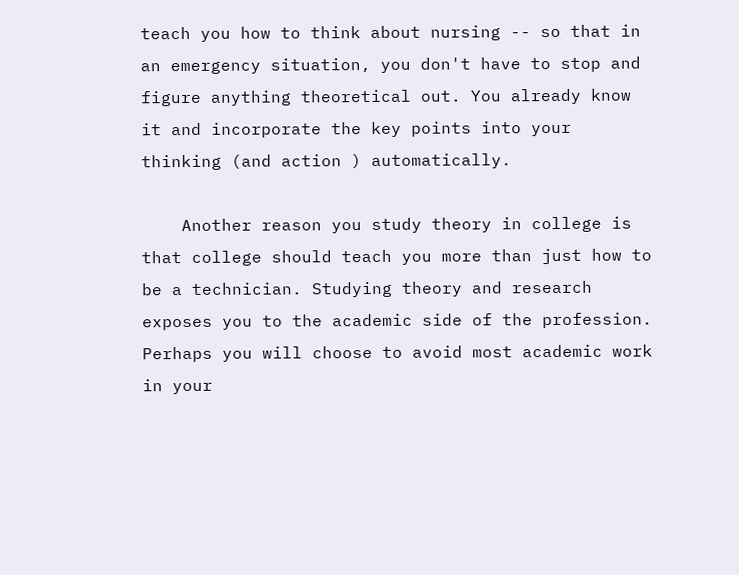teach you how to think about nursing -- so that in an emergency situation, you don't have to stop and figure anything theoretical out. You already know it and incorporate the key points into your thinking (and action ) automatically.

    Another reason you study theory in college is that college should teach you more than just how to be a technician. Studying theory and research exposes you to the academic side of the profession. Perhaps you will choose to avoid most academic work in your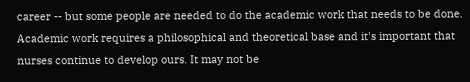career -- but some people are needed to do the academic work that needs to be done. Academic work requires a philosophical and theoretical base and it's important that nurses continue to develop ours. It may not be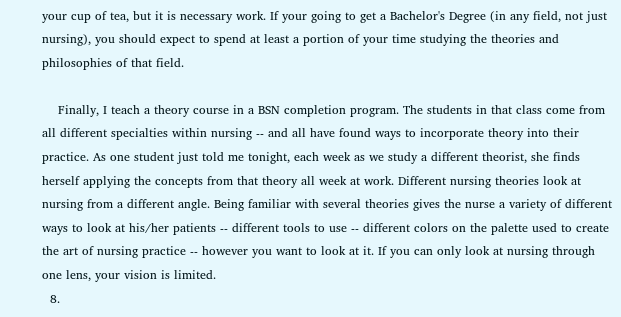your cup of tea, but it is necessary work. If your going to get a Bachelor's Degree (in any field, not just nursing), you should expect to spend at least a portion of your time studying the theories and philosophies of that field.

    Finally, I teach a theory course in a BSN completion program. The students in that class come from all different specialties within nursing -- and all have found ways to incorporate theory into their practice. As one student just told me tonight, each week as we study a different theorist, she finds herself applying the concepts from that theory all week at work. Different nursing theories look at nursing from a different angle. Being familiar with several theories gives the nurse a variety of different ways to look at his/her patients -- different tools to use -- different colors on the palette used to create the art of nursing practice -- however you want to look at it. If you can only look at nursing through one lens, your vision is limited.
  8.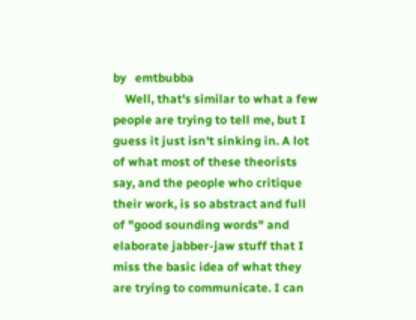by   emtbubba
    Well, that's similar to what a few people are trying to tell me, but I guess it just isn't sinking in. A lot of what most of these theorists say, and the people who critique their work, is so abstract and full of "good sounding words" and elaborate jabber-jaw stuff that I miss the basic idea of what they are trying to communicate. I can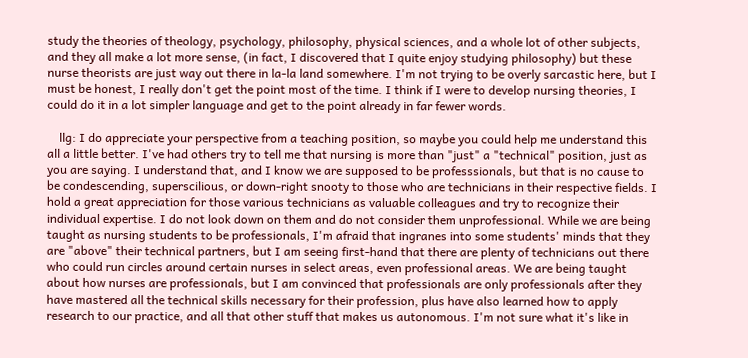study the theories of theology, psychology, philosophy, physical sciences, and a whole lot of other subjects, and they all make a lot more sense, (in fact, I discovered that I quite enjoy studying philosophy) but these nurse theorists are just way out there in la-la land somewhere. I'm not trying to be overly sarcastic here, but I must be honest, I really don't get the point most of the time. I think if I were to develop nursing theories, I could do it in a lot simpler language and get to the point already in far fewer words.

    llg: I do appreciate your perspective from a teaching position, so maybe you could help me understand this all a little better. I've had others try to tell me that nursing is more than "just" a "technical" position, just as you are saying. I understand that, and I know we are supposed to be professsionals, but that is no cause to be condescending, superscilious, or down-right snooty to those who are technicians in their respective fields. I hold a great appreciation for those various technicians as valuable colleagues and try to recognize their individual expertise. I do not look down on them and do not consider them unprofessional. While we are being taught as nursing students to be professionals, I'm afraid that ingranes into some students' minds that they are "above" their technical partners, but I am seeing first-hand that there are plenty of technicians out there who could run circles around certain nurses in select areas, even professional areas. We are being taught about how nurses are professionals, but I am convinced that professionals are only professionals after they have mastered all the technical skills necessary for their profession, plus have also learned how to apply research to our practice, and all that other stuff that makes us autonomous. I'm not sure what it's like in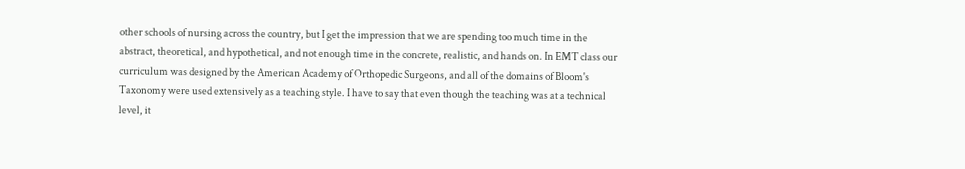other schools of nursing across the country, but I get the impression that we are spending too much time in the abstract, theoretical, and hypothetical, and not enough time in the concrete, realistic, and hands on. In EMT class our curriculum was designed by the American Academy of Orthopedic Surgeons, and all of the domains of Bloom's Taxonomy were used extensively as a teaching style. I have to say that even though the teaching was at a technical level, it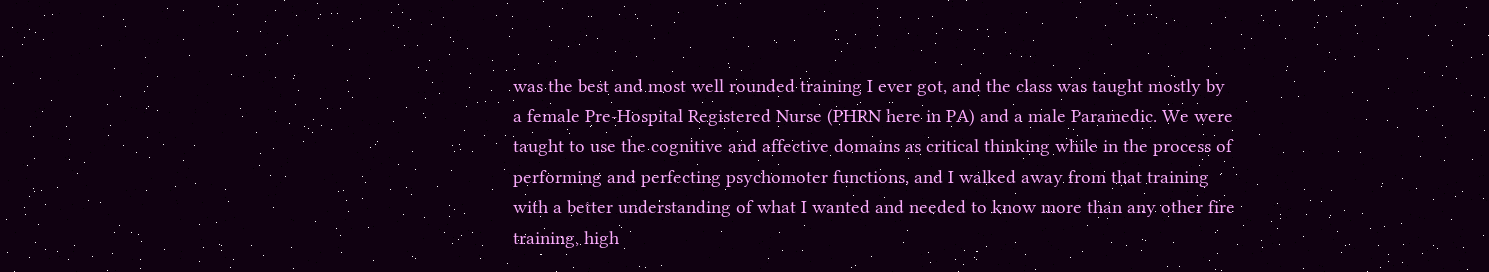was the best and most well rounded training I ever got, and the class was taught mostly by a female Pre-Hospital Registered Nurse (PHRN here in PA) and a male Paramedic. We were taught to use the cognitive and affective domains as critical thinking while in the process of performing and perfecting psychomoter functions, and I walked away from that training with a better understanding of what I wanted and needed to know more than any other fire training, high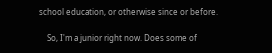school education, or otherwise since or before.

    So, I'm a junior right now. Does some of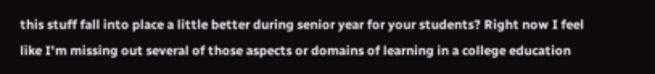this stuff fall into place a little better during senior year for your students? Right now I feel like I'm missing out several of those aspects or domains of learning in a college education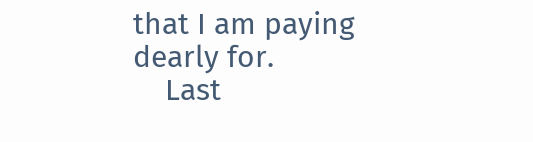that I am paying dearly for.
    Last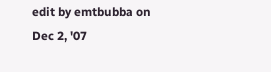edit by emtbubba on Dec 2, '07